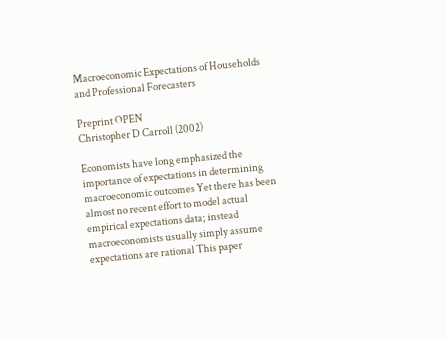Macroeconomic Expectations of Households and Professional Forecasters

Preprint OPEN
Christopher D Carroll (2002)

Economists have long emphasized the importance of expectations in determining macroeconomic outcomes Yet there has been almost no recent effort to model actual empirical expectations data; instead macroeconomists usually simply assume expectations are rational This paper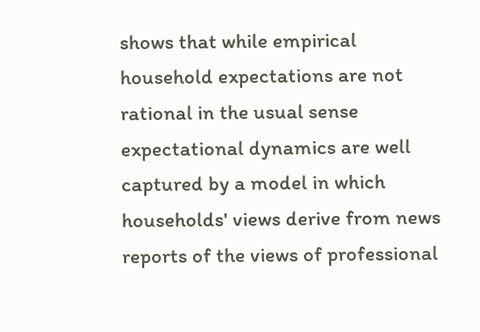shows that while empirical household expectations are not rational in the usual sense expectational dynamics are well captured by a model in which households' views derive from news reports of the views of professional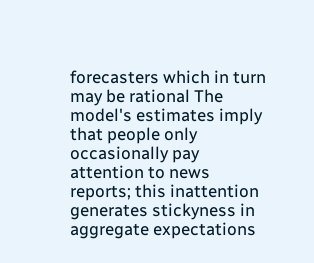forecasters which in turn may be rational The model's estimates imply that people only occasionally pay attention to news reports; this inattention generates stickyness in aggregate expectations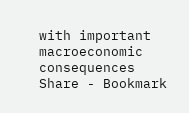with important macroeconomic consequences
Share - Bookmark